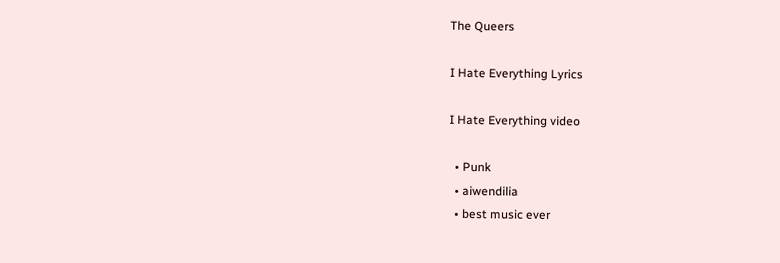The Queers

I Hate Everything Lyrics

I Hate Everything video

  • Punk
  • aiwendilia
  • best music ever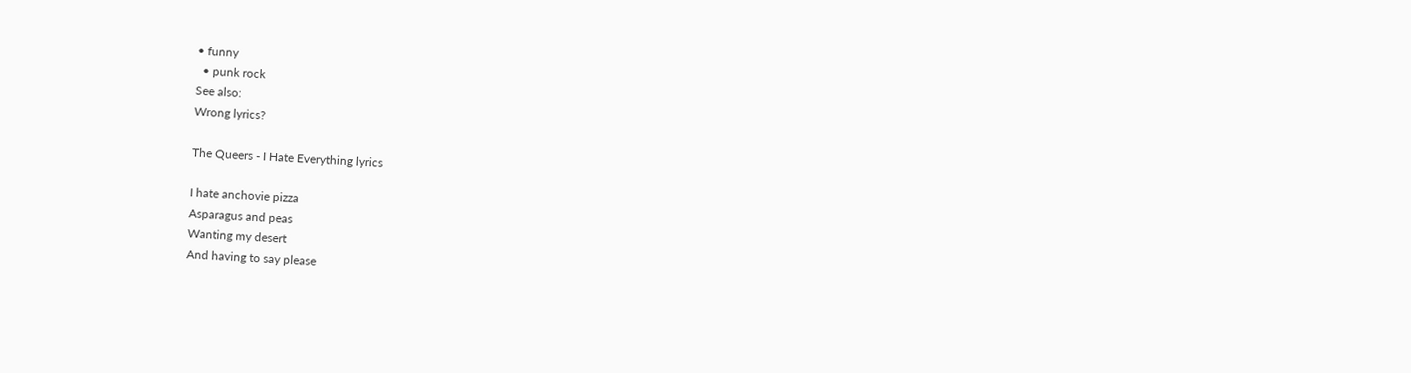• funny
  • punk rock
See also:
Wrong lyrics?

The Queers - I Hate Everything lyrics

I hate anchovie pizza
Asparagus and peas
Wanting my desert
And having to say please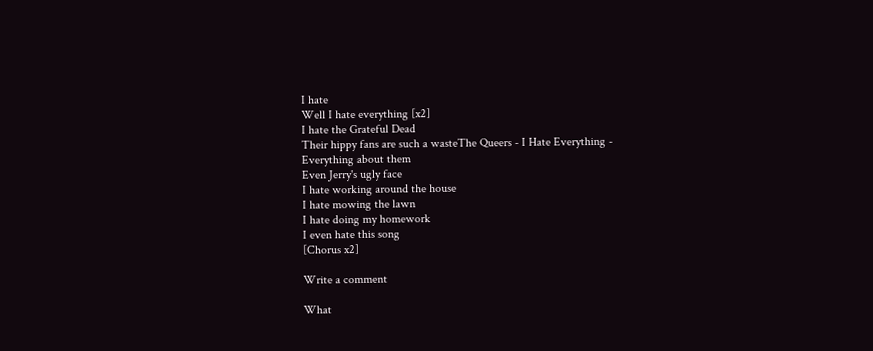I hate
Well I hate everything [x2]
I hate the Grateful Dead
Their hippy fans are such a wasteThe Queers - I Hate Everything -
Everything about them
Even Jerry's ugly face
I hate working around the house
I hate mowing the lawn
I hate doing my homework
I even hate this song
[Chorus x2]

Write a comment

What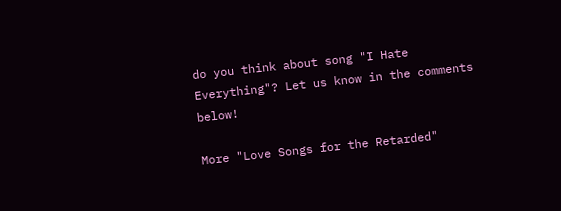do you think about song "I Hate Everything"? Let us know in the comments below!

More "Love Songs for the Retarded"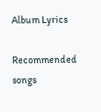Album Lyrics

Recommended songs